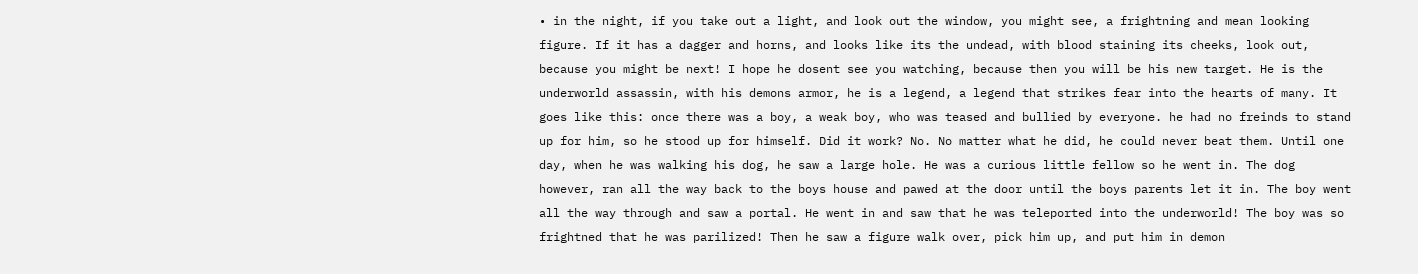• in the night, if you take out a light, and look out the window, you might see, a frightning and mean looking figure. If it has a dagger and horns, and looks like its the undead, with blood staining its cheeks, look out, because you might be next! I hope he dosent see you watching, because then you will be his new target. He is the underworld assassin, with his demons armor, he is a legend, a legend that strikes fear into the hearts of many. It goes like this: once there was a boy, a weak boy, who was teased and bullied by everyone. he had no freinds to stand up for him, so he stood up for himself. Did it work? No. No matter what he did, he could never beat them. Until one day, when he was walking his dog, he saw a large hole. He was a curious little fellow so he went in. The dog however, ran all the way back to the boys house and pawed at the door until the boys parents let it in. The boy went all the way through and saw a portal. He went in and saw that he was teleported into the underworld! The boy was so frightned that he was parilized! Then he saw a figure walk over, pick him up, and put him in demon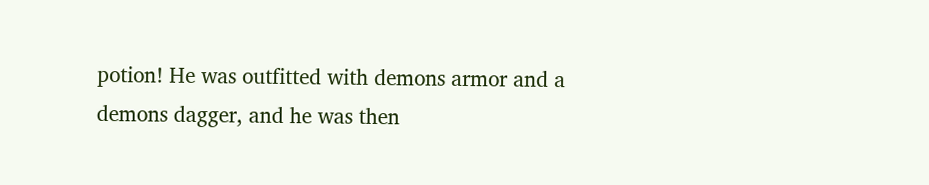potion! He was outfitted with demons armor and a demons dagger, and he was then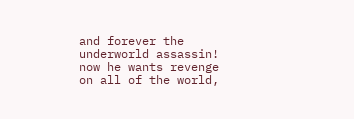and forever the underworld assassin! now he wants revenge on all of the world,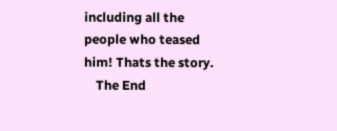including all the people who teased him! Thats the story.
    The End